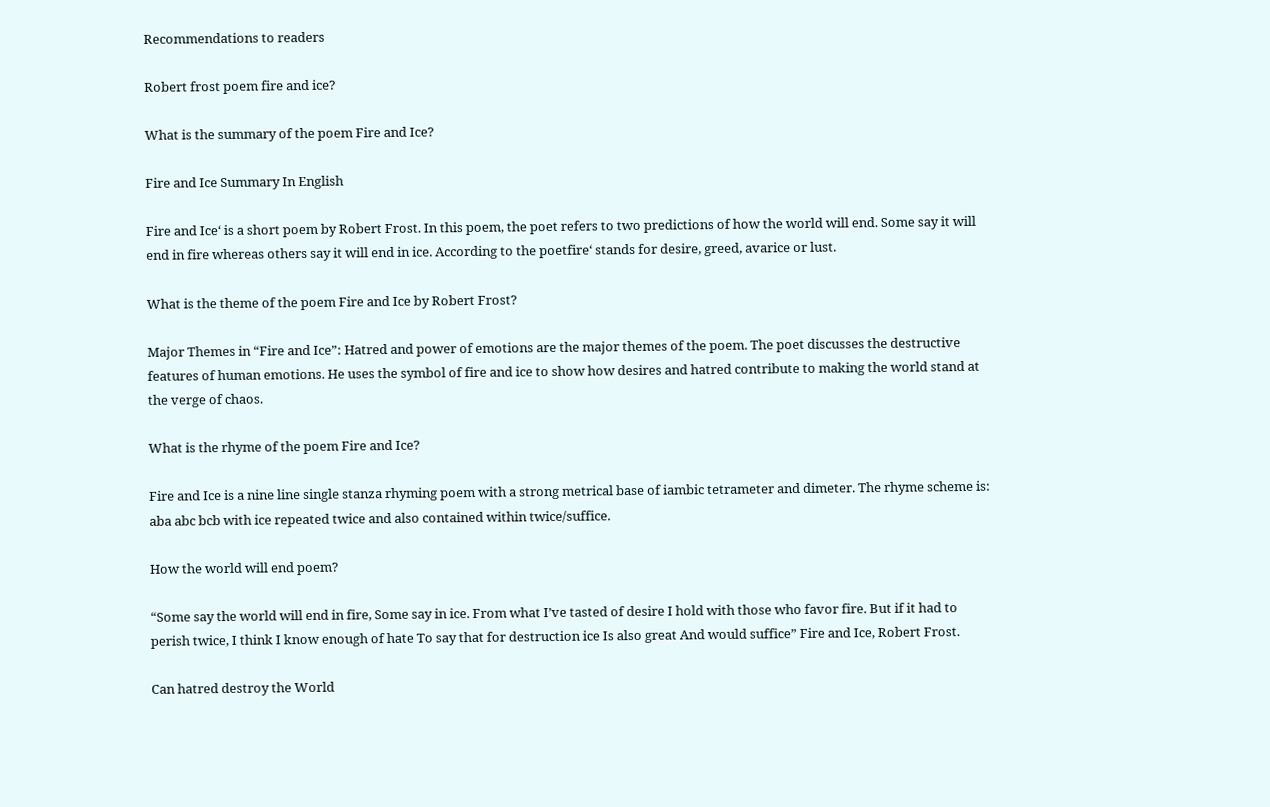Recommendations to readers

Robert frost poem fire and ice?

What is the summary of the poem Fire and Ice?

Fire and Ice Summary In English

Fire and Ice‘ is a short poem by Robert Frost. In this poem, the poet refers to two predictions of how the world will end. Some say it will end in fire whereas others say it will end in ice. According to the poetfire‘ stands for desire, greed, avarice or lust.

What is the theme of the poem Fire and Ice by Robert Frost?

Major Themes in “Fire and Ice”: Hatred and power of emotions are the major themes of the poem. The poet discusses the destructive features of human emotions. He uses the symbol of fire and ice to show how desires and hatred contribute to making the world stand at the verge of chaos.

What is the rhyme of the poem Fire and Ice?

Fire and Ice is a nine line single stanza rhyming poem with a strong metrical base of iambic tetrameter and dimeter. The rhyme scheme is: aba abc bcb with ice repeated twice and also contained within twice/suffice.

How the world will end poem?

“Some say the world will end in fire, Some say in ice. From what I’ve tasted of desire I hold with those who favor fire. But if it had to perish twice, I think I know enough of hate To say that for destruction ice Is also great And would suffice” Fire and Ice, Robert Frost.

Can hatred destroy the World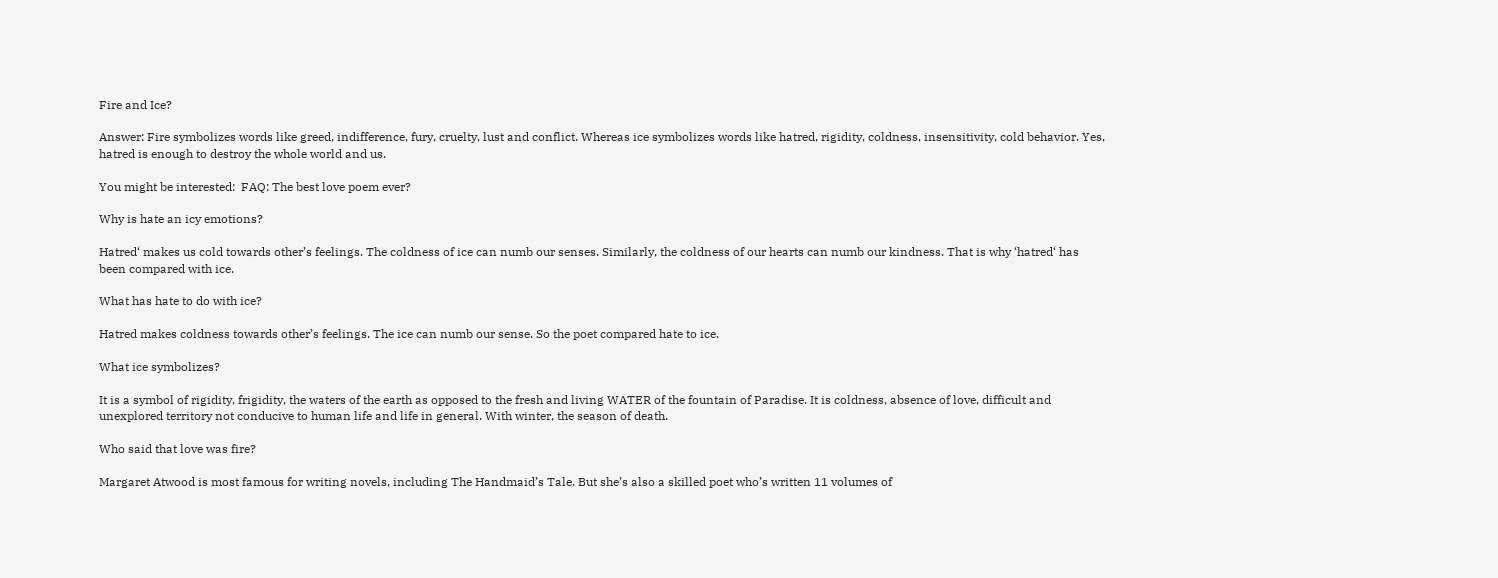Fire and Ice?

Answer: Fire symbolizes words like greed, indifference, fury, cruelty, lust and conflict. Whereas ice symbolizes words like hatred, rigidity, coldness, insensitivity, cold behavior. Yes, hatred is enough to destroy the whole world and us.

You might be interested:  FAQ: The best love poem ever?

Why is hate an icy emotions?

Hatred‘ makes us cold towards other’s feelings. The coldness of ice can numb our senses. Similarly, the coldness of our hearts can numb our kindness. That is why ‘hatred‘ has been compared with ice.

What has hate to do with ice?

Hatred makes coldness towards other’s feelings. The ice can numb our sense. So the poet compared hate to ice.

What ice symbolizes?

It is a symbol of rigidity, frigidity, the waters of the earth as opposed to the fresh and living WATER of the fountain of Paradise. It is coldness, absence of love, difficult and unexplored territory not conducive to human life and life in general. With winter, the season of death.

Who said that love was fire?

Margaret Atwood is most famous for writing novels, including The Handmaid’s Tale. But she’s also a skilled poet who’s written 11 volumes of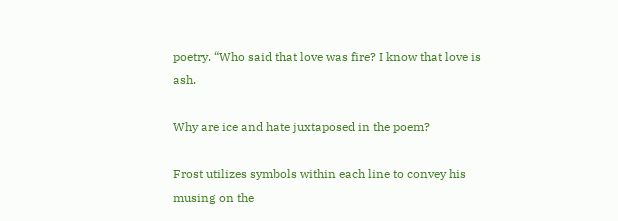poetry. “Who said that love was fire? I know that love is ash.

Why are ice and hate juxtaposed in the poem?

Frost utilizes symbols within each line to convey his musing on the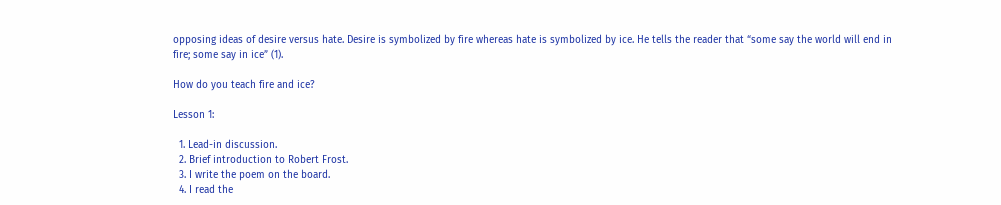opposing ideas of desire versus hate. Desire is symbolized by fire whereas hate is symbolized by ice. He tells the reader that “some say the world will end in fire; some say in ice” (1).

How do you teach fire and ice?

Lesson 1:

  1. Lead-in discussion.
  2. Brief introduction to Robert Frost.
  3. I write the poem on the board.
  4. I read the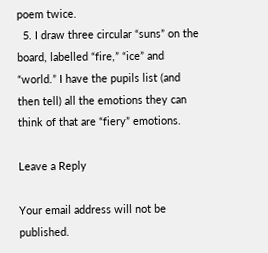poem twice.
  5. I draw three circular “suns” on the board, labelled “fire,” “ice” and “world.” I have the pupils list (and then tell) all the emotions they can think of that are “fiery” emotions.

Leave a Reply

Your email address will not be published.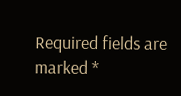Required fields are marked *